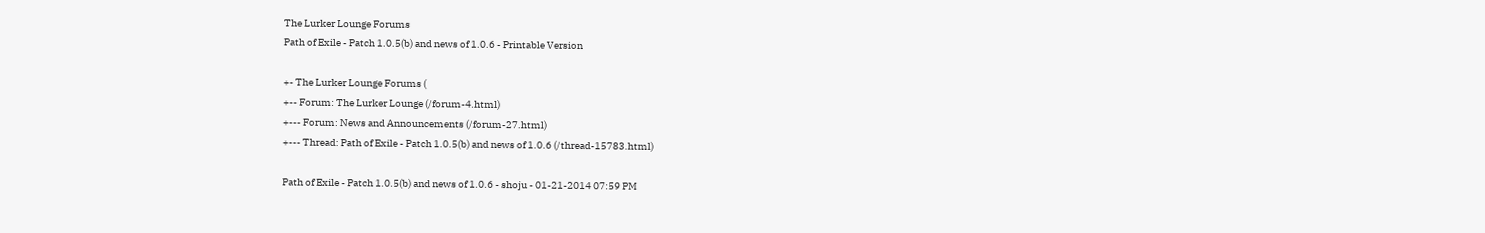The Lurker Lounge Forums
Path of Exile - Patch 1.0.5(b) and news of 1.0.6 - Printable Version

+- The Lurker Lounge Forums (
+-- Forum: The Lurker Lounge (/forum-4.html)
+--- Forum: News and Announcements (/forum-27.html)
+--- Thread: Path of Exile - Patch 1.0.5(b) and news of 1.0.6 (/thread-15783.html)

Path of Exile - Patch 1.0.5(b) and news of 1.0.6 - shoju - 01-21-2014 07:59 PM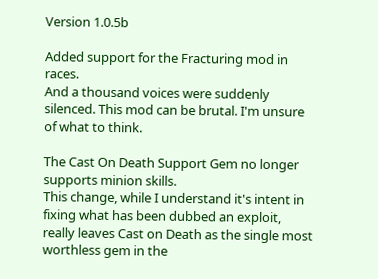Version 1.0.5b

Added support for the Fracturing mod in races.
And a thousand voices were suddenly silenced. This mod can be brutal. I'm unsure of what to think.

The Cast On Death Support Gem no longer supports minion skills.
This change, while I understand it's intent in fixing what has been dubbed an exploit, really leaves Cast on Death as the single most worthless gem in the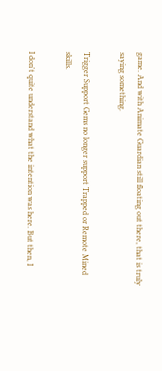game. And with Animate Guardian still floating out there, that is truly saying something.

Trigger Support Gems no longer support Trapped or Remote Mined skills.

I don't quite understand what the intention was here. But then, I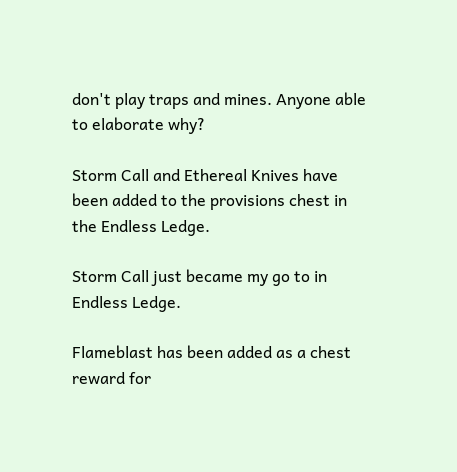don't play traps and mines. Anyone able to elaborate why?

Storm Call and Ethereal Knives have been added to the provisions chest in the Endless Ledge.

Storm Call just became my go to in Endless Ledge.

Flameblast has been added as a chest reward for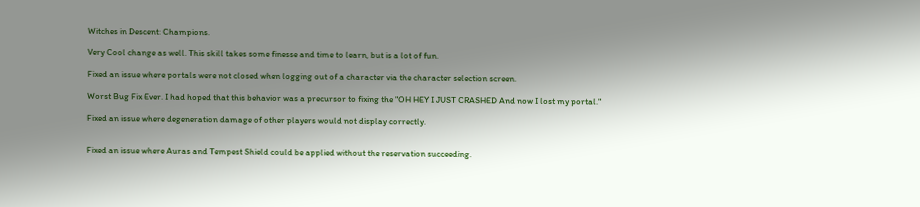Witches in Descent: Champions.

Very Cool change as well. This skill takes some finesse and time to learn, but is a lot of fun.

Fixed an issue where portals were not closed when logging out of a character via the character selection screen.

Worst Bug Fix Ever. I had hoped that this behavior was a precursor to fixing the "OH HEY I JUST CRASHED And now I lost my portal."

Fixed an issue where degeneration damage of other players would not display correctly.


Fixed an issue where Auras and Tempest Shield could be applied without the reservation succeeding.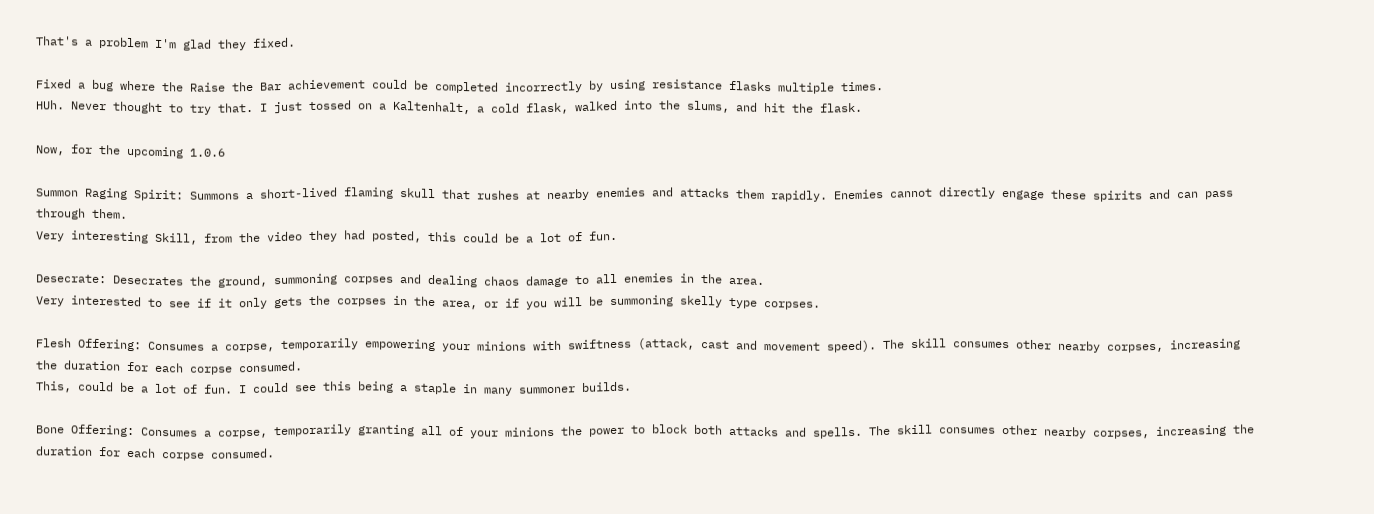That's a problem I'm glad they fixed.

Fixed a bug where the Raise the Bar achievement could be completed incorrectly by using resistance flasks multiple times.
HUh. Never thought to try that. I just tossed on a Kaltenhalt, a cold flask, walked into the slums, and hit the flask.

Now, for the upcoming 1.0.6

Summon Raging Spirit: Summons a short-lived flaming skull that rushes at nearby enemies and attacks them rapidly. Enemies cannot directly engage these spirits and can pass through them.
Very interesting Skill, from the video they had posted, this could be a lot of fun.

Desecrate: Desecrates the ground, summoning corpses and dealing chaos damage to all enemies in the area.
Very interested to see if it only gets the corpses in the area, or if you will be summoning skelly type corpses.

Flesh Offering: Consumes a corpse, temporarily empowering your minions with swiftness (attack, cast and movement speed). The skill consumes other nearby corpses, increasing the duration for each corpse consumed.
This, could be a lot of fun. I could see this being a staple in many summoner builds.

Bone Offering: Consumes a corpse, temporarily granting all of your minions the power to block both attacks and spells. The skill consumes other nearby corpses, increasing the duration for each corpse consumed.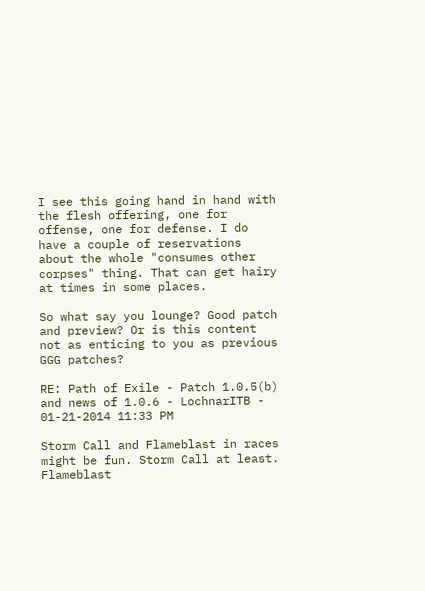I see this going hand in hand with the flesh offering, one for offense, one for defense. I do have a couple of reservations about the whole "consumes other corpses" thing. That can get hairy at times in some places.

So what say you lounge? Good patch and preview? Or is this content not as enticing to you as previous GGG patches?

RE: Path of Exile - Patch 1.0.5(b) and news of 1.0.6 - LochnarITB - 01-21-2014 11:33 PM

Storm Call and Flameblast in races might be fun. Storm Call at least. Flameblast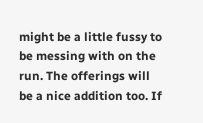might be a little fussy to be messing with on the run. The offerings will be a nice addition too. If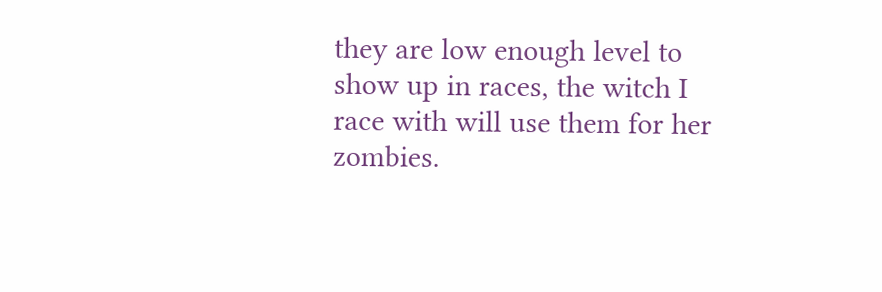they are low enough level to show up in races, the witch I race with will use them for her zombies.